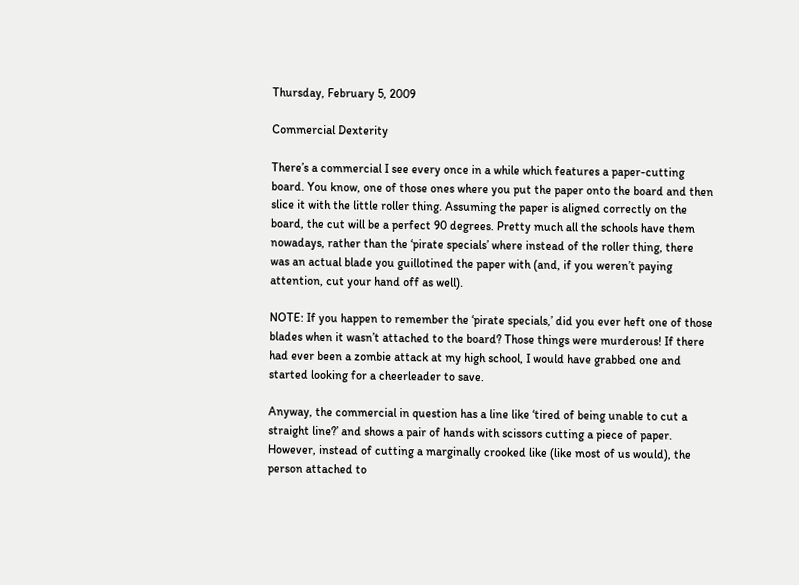Thursday, February 5, 2009

Commercial Dexterity

There’s a commercial I see every once in a while which features a paper-cutting board. You know, one of those ones where you put the paper onto the board and then slice it with the little roller thing. Assuming the paper is aligned correctly on the board, the cut will be a perfect 90 degrees. Pretty much all the schools have them nowadays, rather than the ‘pirate specials’ where instead of the roller thing, there was an actual blade you guillotined the paper with (and, if you weren’t paying attention, cut your hand off as well).

NOTE: If you happen to remember the ‘pirate specials,’ did you ever heft one of those blades when it wasn’t attached to the board? Those things were murderous! If there had ever been a zombie attack at my high school, I would have grabbed one and started looking for a cheerleader to save.

Anyway, the commercial in question has a line like ‘tired of being unable to cut a straight line?’ and shows a pair of hands with scissors cutting a piece of paper. However, instead of cutting a marginally crooked like (like most of us would), the person attached to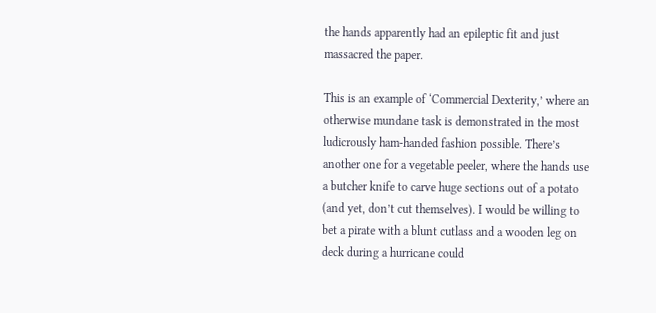the hands apparently had an epileptic fit and just massacred the paper.

This is an example of ‘Commercial Dexterity,’ where an otherwise mundane task is demonstrated in the most ludicrously ham-handed fashion possible. There’s another one for a vegetable peeler, where the hands use a butcher knife to carve huge sections out of a potato (and yet, don’t cut themselves). I would be willing to bet a pirate with a blunt cutlass and a wooden leg on deck during a hurricane could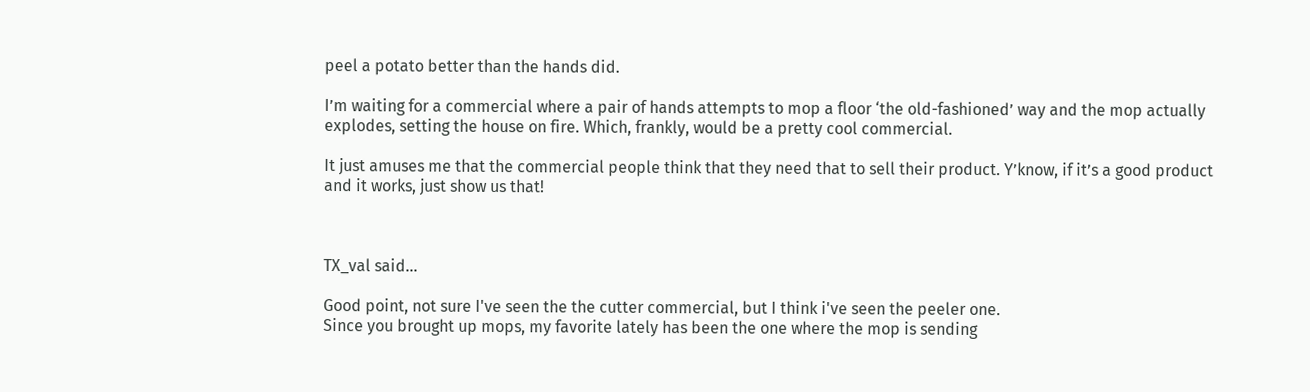peel a potato better than the hands did.

I’m waiting for a commercial where a pair of hands attempts to mop a floor ‘the old-fashioned’ way and the mop actually explodes, setting the house on fire. Which, frankly, would be a pretty cool commercial.

It just amuses me that the commercial people think that they need that to sell their product. Y’know, if it’s a good product and it works, just show us that!



TX_val said...

Good point, not sure I've seen the the cutter commercial, but I think i've seen the peeler one.
Since you brought up mops, my favorite lately has been the one where the mop is sending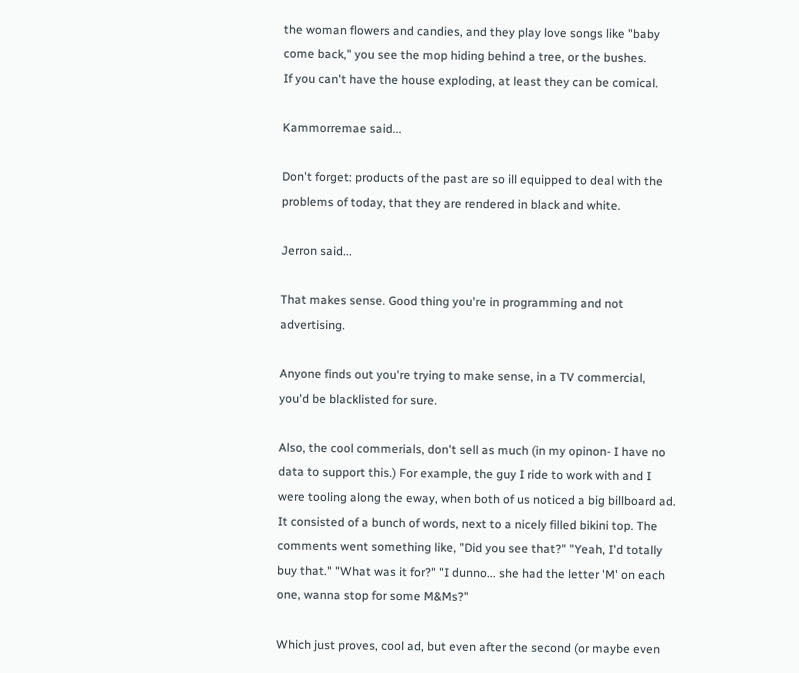the woman flowers and candies, and they play love songs like "baby come back," you see the mop hiding behind a tree, or the bushes.
If you can't have the house exploding, at least they can be comical.

Kammorremae said...

Don't forget: products of the past are so ill equipped to deal with the problems of today, that they are rendered in black and white.

Jerron said...

That makes sense. Good thing you're in programming and not advertising.

Anyone finds out you're trying to make sense, in a TV commercial, you'd be blacklisted for sure.

Also, the cool commerials, don't sell as much (in my opinon- I have no data to support this.) For example, the guy I ride to work with and I were tooling along the eway, when both of us noticed a big billboard ad. It consisted of a bunch of words, next to a nicely filled bikini top. The comments went something like, "Did you see that?" "Yeah, I'd totally buy that." "What was it for?" "I dunno... she had the letter 'M' on each one, wanna stop for some M&Ms?"

Which just proves, cool ad, but even after the second (or maybe even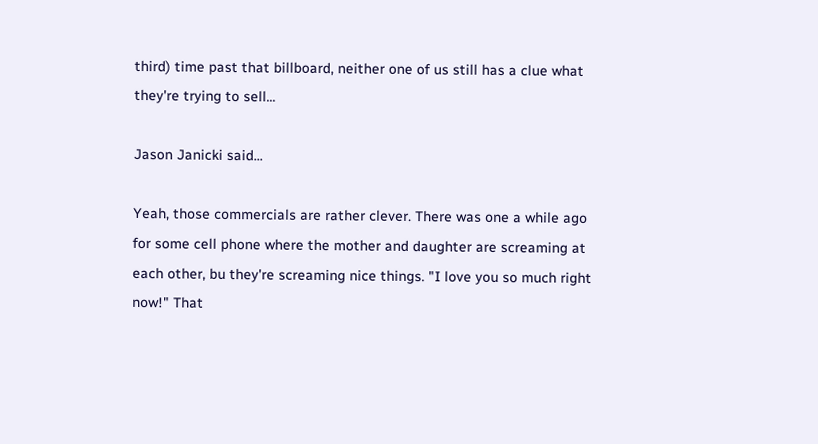third) time past that billboard, neither one of us still has a clue what they're trying to sell...

Jason Janicki said...

Yeah, those commercials are rather clever. There was one a while ago for some cell phone where the mother and daughter are screaming at each other, bu they're screaming nice things. "I love you so much right now!" That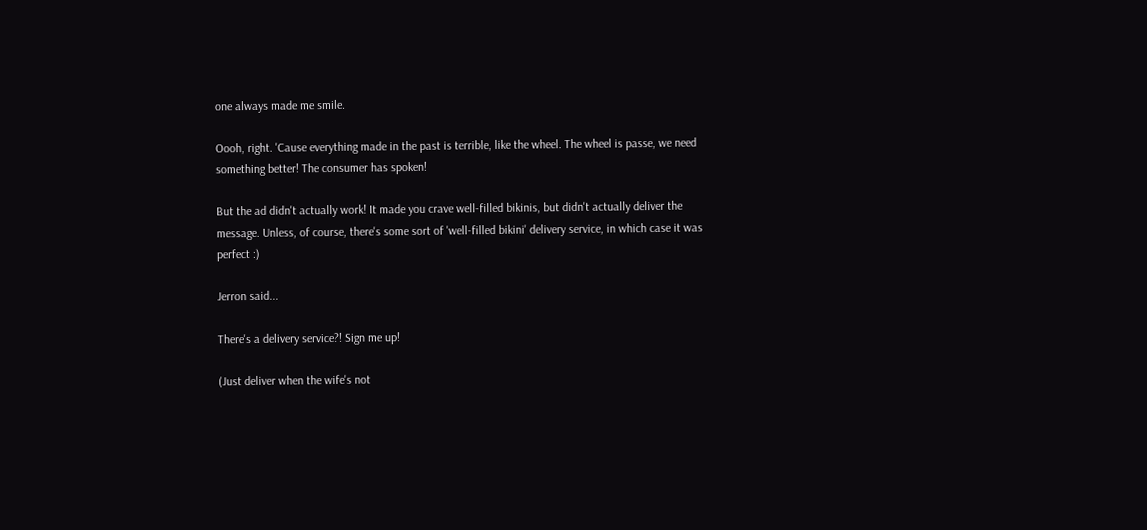one always made me smile.

Oooh, right. 'Cause everything made in the past is terrible, like the wheel. The wheel is passe, we need something better! The consumer has spoken!

But the ad didn't actually work! It made you crave well-filled bikinis, but didn't actually deliver the message. Unless, of course, there's some sort of 'well-filled bikini' delivery service, in which case it was perfect :)

Jerron said...

There's a delivery service?! Sign me up!

(Just deliver when the wife's not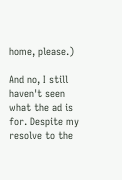home, please.)

And no, I still haven't seen what the ad is for. Despite my resolve to the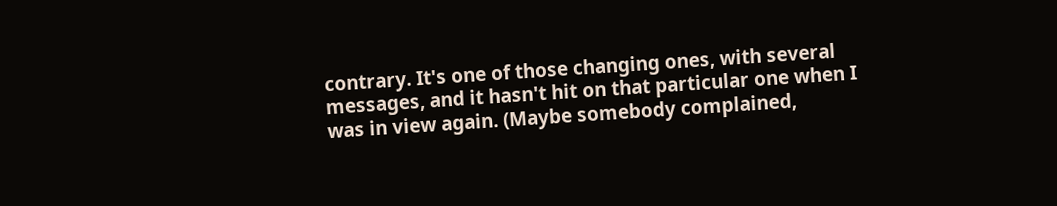contrary. It's one of those changing ones, with several messages, and it hasn't hit on that particular one when I was in view again. (Maybe somebody complained,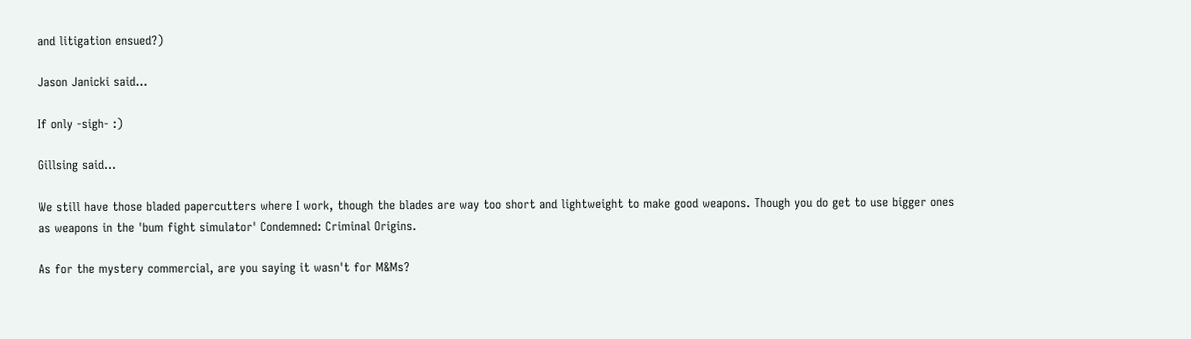and litigation ensued?)

Jason Janicki said...

If only -sigh- :)

Gillsing said...

We still have those bladed papercutters where I work, though the blades are way too short and lightweight to make good weapons. Though you do get to use bigger ones as weapons in the 'bum fight simulator' Condemned: Criminal Origins.

As for the mystery commercial, are you saying it wasn't for M&Ms?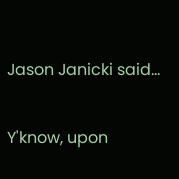Jason Janicki said...

Y'know, upon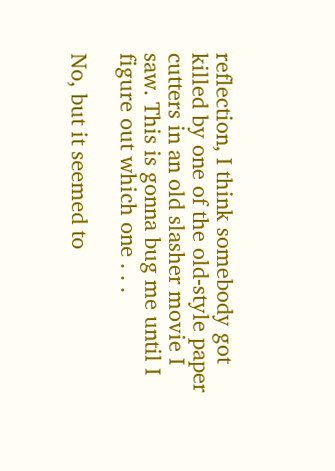reflection, I think somebody got killed by one of the old-style paper cutters in an old slasher movie I saw. This is gonna bug me until I figure out which one . . .

No, but it seemed to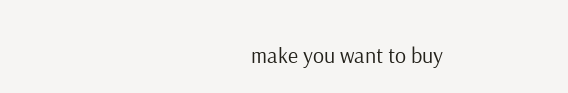make you want to buy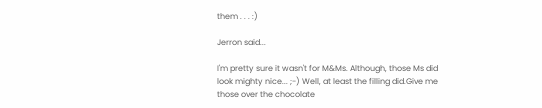them . . . :)

Jerron said...

I'm pretty sure it wasn't for M&Ms. Although, those Ms did look mighty nice... ;-) Well, at least the filling did.Give me those over the chocolate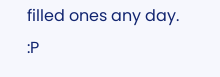filled ones any day. :P